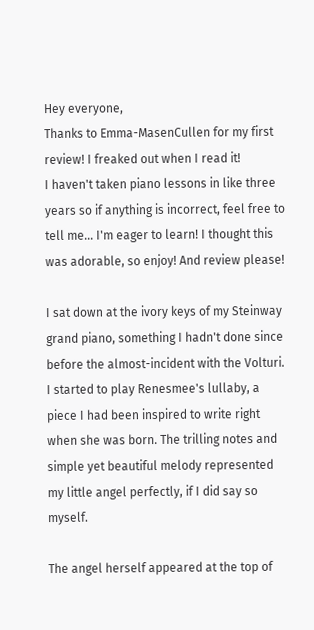Hey everyone,
Thanks to Emma-MasenCullen for my first review! I freaked out when I read it!
I haven't taken piano lessons in like three years so if anything is incorrect, feel free to tell me... I'm eager to learn! I thought this was adorable, so enjoy! And review please!

I sat down at the ivory keys of my Steinway grand piano, something I hadn't done since before the almost-incident with the Volturi. I started to play Renesmee's lullaby, a piece I had been inspired to write right when she was born. The trilling notes and simple yet beautiful melody represented my little angel perfectly, if I did say so myself.

The angel herself appeared at the top of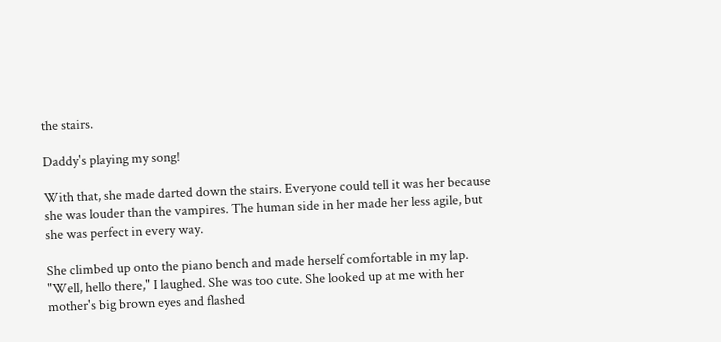the stairs.

Daddy's playing my song!

With that, she made darted down the stairs. Everyone could tell it was her because she was louder than the vampires. The human side in her made her less agile, but she was perfect in every way.

She climbed up onto the piano bench and made herself comfortable in my lap. "Well, hello there," I laughed. She was too cute. She looked up at me with her mother's big brown eyes and flashed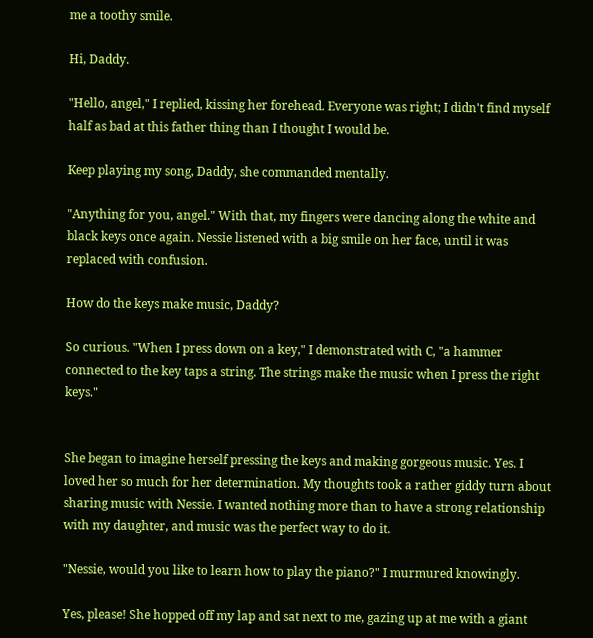me a toothy smile.

Hi, Daddy.

"Hello, angel," I replied, kissing her forehead. Everyone was right; I didn't find myself half as bad at this father thing than I thought I would be.

Keep playing my song, Daddy, she commanded mentally.

"Anything for you, angel." With that, my fingers were dancing along the white and black keys once again. Nessie listened with a big smile on her face, until it was replaced with confusion.

How do the keys make music, Daddy?

So curious. "When I press down on a key," I demonstrated with C, "a hammer connected to the key taps a string. The strings make the music when I press the right keys."


She began to imagine herself pressing the keys and making gorgeous music. Yes. I loved her so much for her determination. My thoughts took a rather giddy turn about sharing music with Nessie. I wanted nothing more than to have a strong relationship with my daughter, and music was the perfect way to do it.

"Nessie, would you like to learn how to play the piano?" I murmured knowingly.

Yes, please! She hopped off my lap and sat next to me, gazing up at me with a giant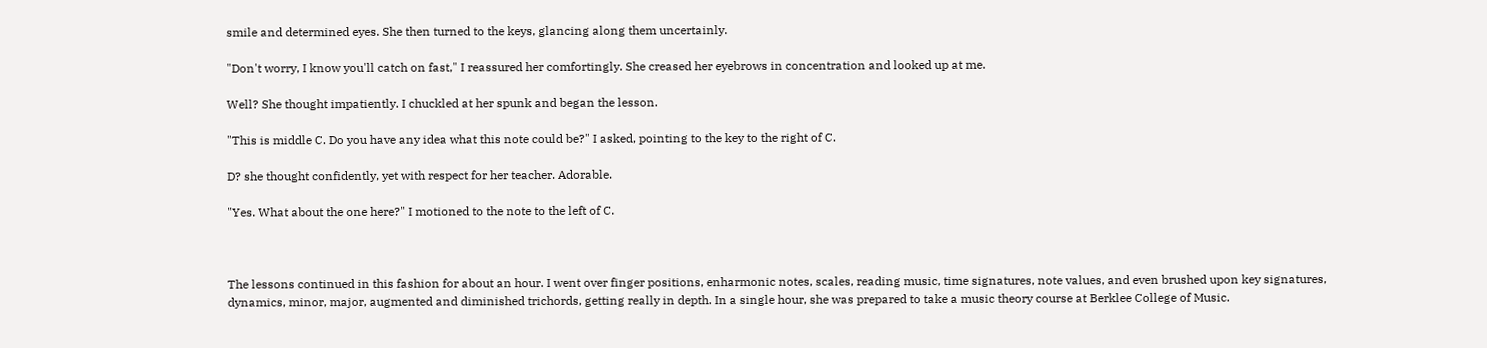smile and determined eyes. She then turned to the keys, glancing along them uncertainly.

"Don't worry, I know you'll catch on fast," I reassured her comfortingly. She creased her eyebrows in concentration and looked up at me.

Well? She thought impatiently. I chuckled at her spunk and began the lesson.

"This is middle C. Do you have any idea what this note could be?" I asked, pointing to the key to the right of C.

D? she thought confidently, yet with respect for her teacher. Adorable.

"Yes. What about the one here?" I motioned to the note to the left of C.



The lessons continued in this fashion for about an hour. I went over finger positions, enharmonic notes, scales, reading music, time signatures, note values, and even brushed upon key signatures, dynamics, minor, major, augmented and diminished trichords, getting really in depth. In a single hour, she was prepared to take a music theory course at Berklee College of Music.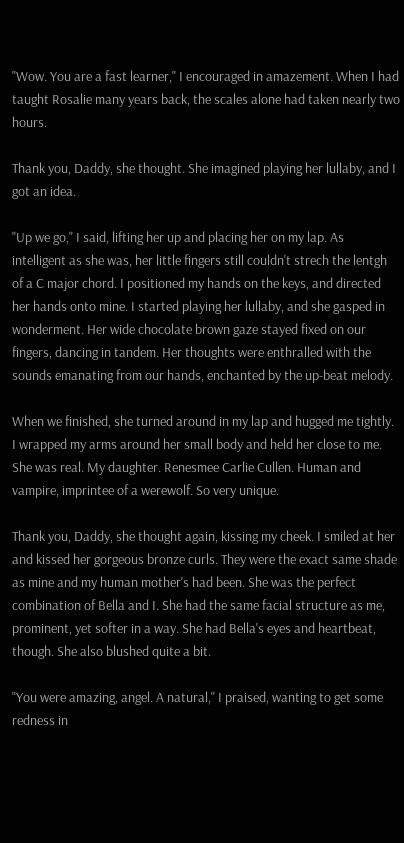"Wow. You are a fast learner," I encouraged in amazement. When I had taught Rosalie many years back, the scales alone had taken nearly two hours.

Thank you, Daddy, she thought. She imagined playing her lullaby, and I got an idea.

"Up we go," I said, lifting her up and placing her on my lap. As intelligent as she was, her little fingers still couldn't strech the lentgh of a C major chord. I positioned my hands on the keys, and directed her hands onto mine. I started playing her lullaby, and she gasped in wonderment. Her wide chocolate brown gaze stayed fixed on our fingers, dancing in tandem. Her thoughts were enthralled with the sounds emanating from our hands, enchanted by the up-beat melody.

When we finished, she turned around in my lap and hugged me tightly. I wrapped my arms around her small body and held her close to me. She was real. My daughter. Renesmee Carlie Cullen. Human and vampire, imprintee of a werewolf. So very unique.

Thank you, Daddy, she thought again, kissing my cheek. I smiled at her and kissed her gorgeous bronze curls. They were the exact same shade as mine and my human mother's had been. She was the perfect combination of Bella and I. She had the same facial structure as me, prominent, yet softer in a way. She had Bella's eyes and heartbeat, though. She also blushed quite a bit.

"You were amazing, angel. A natural," I praised, wanting to get some redness in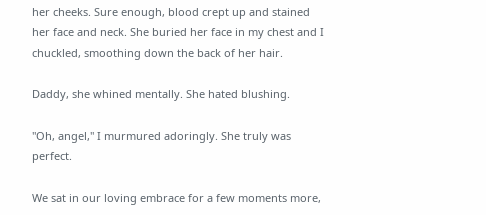her cheeks. Sure enough, blood crept up and stained her face and neck. She buried her face in my chest and I chuckled, smoothing down the back of her hair.

Daddy, she whined mentally. She hated blushing.

"Oh, angel," I murmured adoringly. She truly was perfect.

We sat in our loving embrace for a few moments more,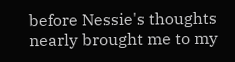before Nessie's thoughts nearly brought me to my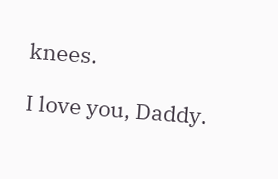knees.

I love you, Daddy.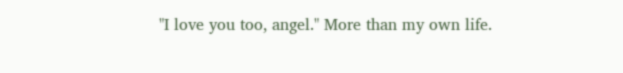"I love you too, angel." More than my own life.